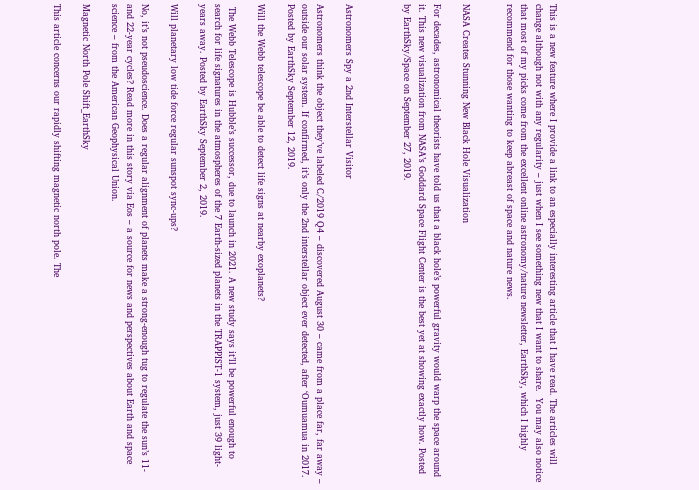This is a new feature where I provide a link to an especially interesting article that I have read. The articles will change although not with any regularity – just when I see something new that I want to share.  You may also notice that most of my picks come from the excellent online astronomy/nature newsletter, EarthSky, which I highly recommend for those wanting to keep abreast of space and nature news.


NASA Creates Stunning New Black Hole Visualization

For decades, astronomical theorists have told us that a black hole’s powerful gravity would warp the space around it. This new visualization from NASA’s Goddard Space Flight Center is the best yet at showing exactly how. Posted by EarthSky/Space on September 27, 2019.



Astronomers Spy a 2nd Interstellar Visitor

Astronomers think the object they’ve labeled C/2019 Q4 – discovered August 30 – came from a place far, far away – outside our solar system. If confirmed, it’s only the 2nd interstellar object ever detected, after ‘Oumuamua in 2017.  Posted by EarthSky September 12, 2019.

Will the Webb telescope be able to detect life signs at nearby exoplanets?

 The Webb Telescope is Hubble’s successor, due to launch in 2021. A new study says it’ll be powerful enough to search for life signatures in the atmospheres of the 7 Earth-sized planets in the TRAPPIST-1 system, just 39 light-years away. Posted by EarthSky September 2, 2019.

Will planetary low tide force regular sunspot sync-ups?

No, it’s not pseudoscience. Does a regular alignment of planets make a strong-enough tug to regulate the sun’s 11- and 22-year cycles? Read more in this story via Eos – a source for news and perspectives about Earth and space science – from the American Geophysical Union.

Magnetic North Pole Shift_EarthSky

This article concerns our rapidly shifting magnetic north pole. The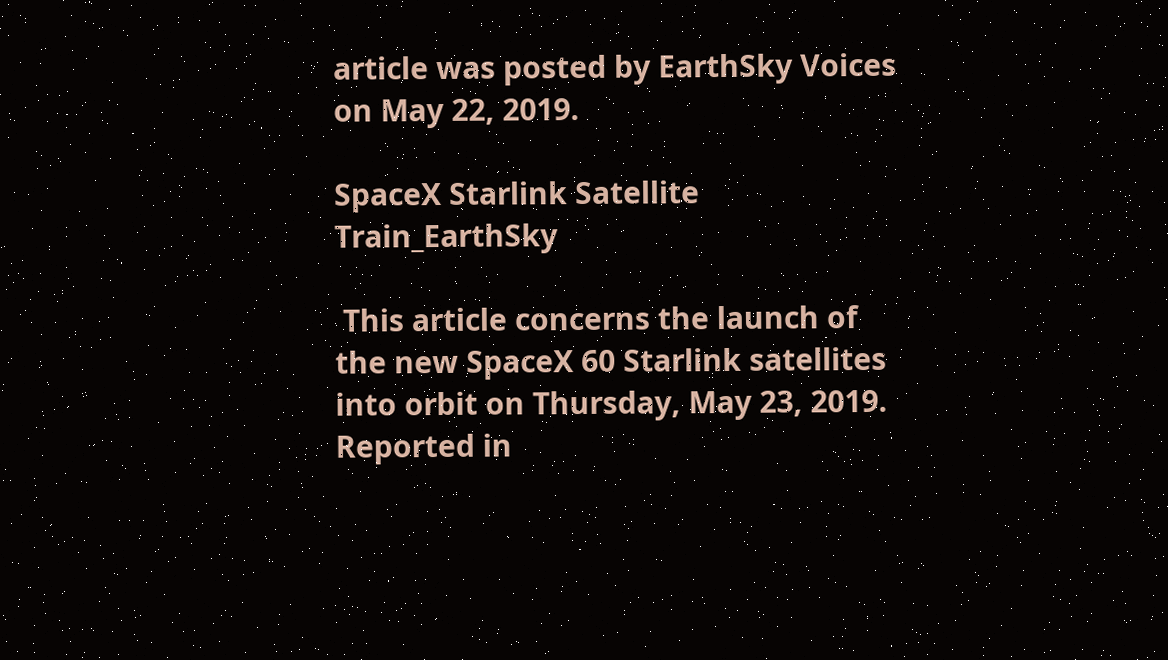article was posted by EarthSky Voices on May 22, 2019.

SpaceX Starlink Satellite Train_EarthSky

 This article concerns the launch of the new SpaceX 60 Starlink satellites into orbit on Thursday, May 23, 2019.  Reported in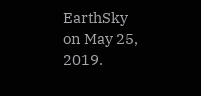EarthSky on May 25, 2019.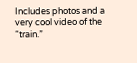Includes photos and a very cool video of the “train.”